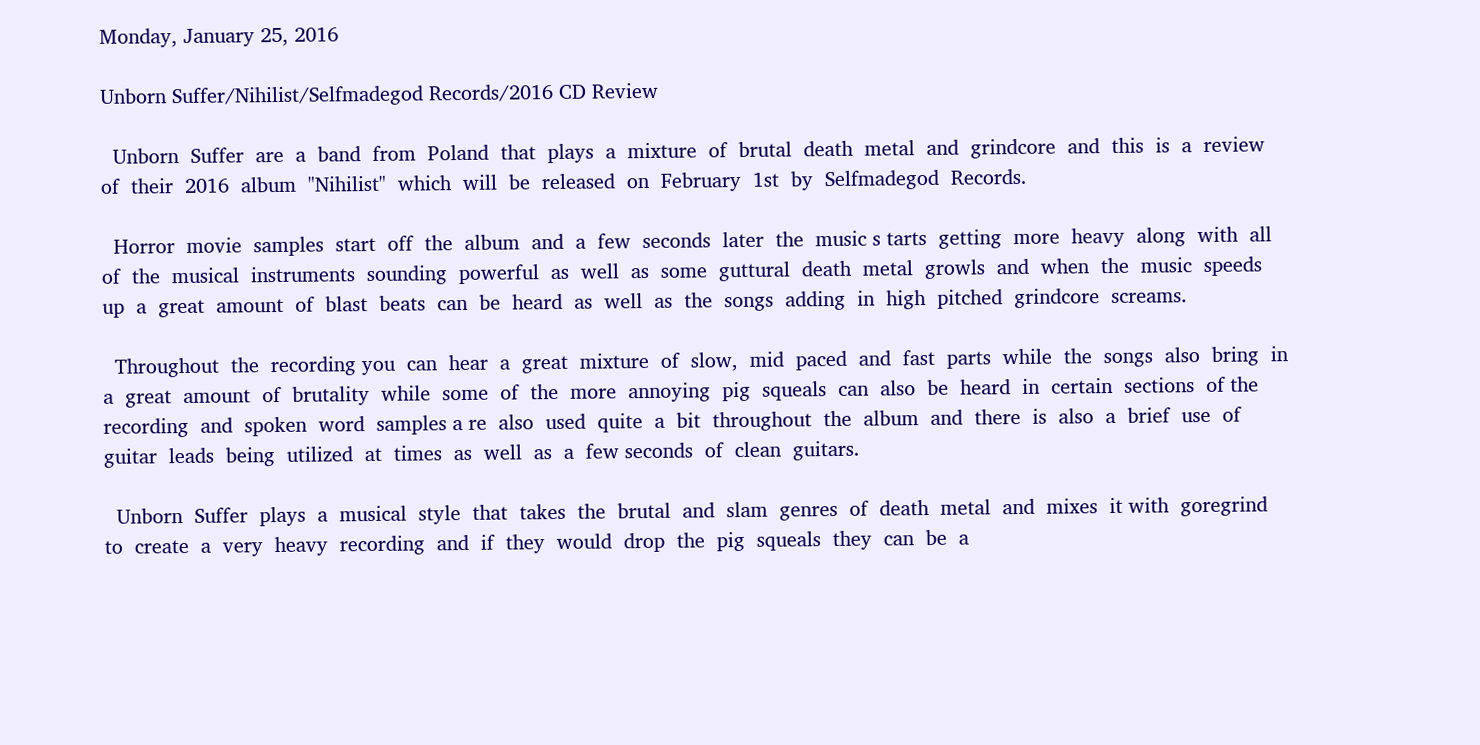Monday, January 25, 2016

Unborn Suffer/Nihilist/Selfmadegod Records/2016 CD Review

  Unborn  Suffer  are  a  band  from  Poland  that  plays  a  mixture  of  brutal  death  metal  and  grindcore  and  this  is  a  review  of  their  2016  album  "Nihilist"  which  will  be  released  on  February  1st  by  Selfmadegod  Records.

  Horror  movie  samples  start  off  the  album  and  a  few  seconds  later  the  music s tarts  getting  more  heavy  along  with  all  of  the  musical  instruments  sounding  powerful  as  well  as  some  guttural  death  metal  growls  and  when  the  music  speeds  up  a  great  amount  of  blast  beats  can  be  heard  as  well  as  the  songs  adding  in  high  pitched  grindcore  screams.

  Throughout  the  recording you  can  hear  a  great  mixture  of  slow,  mid  paced  and  fast  parts  while  the  songs  also  bring  in  a  great  amount  of  brutality  while  some  of  the  more  annoying  pig  squeals  can  also  be  heard  in  certain  sections  of the  recording  and  spoken  word  samples a re  also  used  quite  a  bit  throughout  the  album  and  there  is  also  a  brief  use  of  guitar  leads  being  utilized  at  times  as  well  as  a  few seconds  of  clean  guitars.

  Unborn  Suffer  plays  a  musical  style  that  takes  the  brutal  and  slam  genres  of  death  metal  and  mixes  it with  goregrind  to  create  a  very  heavy  recording  and  if  they  would  drop  the  pig  squeals  they  can  be  a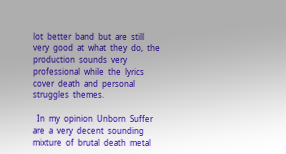lot  better  band  but  are  still  very  good  at  what  they  do,  the  production  sounds  very  professional  while  the  lyrics  cover  death  and  personal  struggles  themes.

  In  my  opinion  Unborn  Suffer  are  a  very  decent  sounding  mixture  of  brutal  death  metal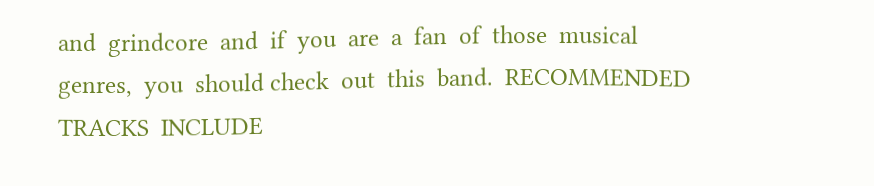and  grindcore  and  if  you  are  a  fan  of  those  musical  genres,  you  should check  out  this  band.  RECOMMENDED  TRACKS  INCLUDE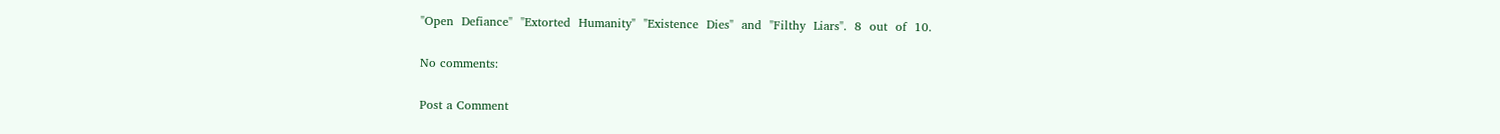"Open  Defiance"  "Extorted  Humanity"  "Existence  Dies"  and  "Filthy  Liars".  8  out  of  10.

No comments:

Post a Comment